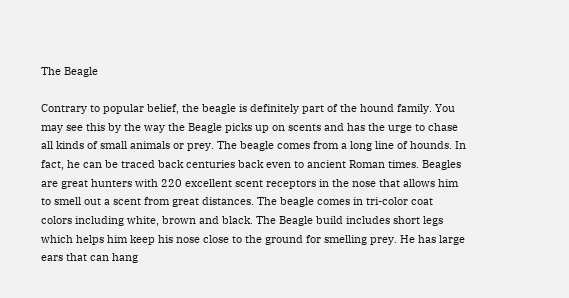The Beagle

Contrary to popular belief, the beagle is definitely part of the hound family. You may see this by the way the Beagle picks up on scents and has the urge to chase all kinds of small animals or prey. The beagle comes from a long line of hounds. In fact, he can be traced back centuries back even to ancient Roman times. Beagles are great hunters with 220 excellent scent receptors in the nose that allows him to smell out a scent from great distances. The beagle comes in tri-color coat colors including white, brown and black. The Beagle build includes short legs which helps him keep his nose close to the ground for smelling prey. He has large ears that can hang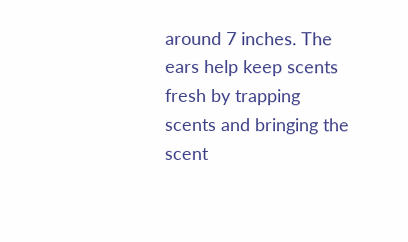around 7 inches. The ears help keep scents fresh by trapping scents and bringing the scent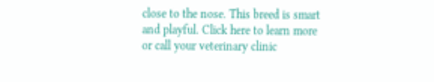close to the nose. This breed is smart and playful. Click here to learn more or call your veterinary clinic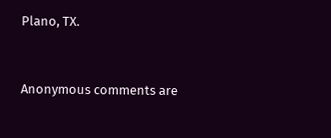Plano, TX.


Anonymous comments are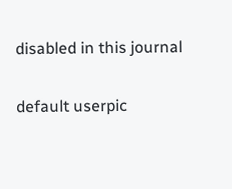disabled in this journal

default userpic